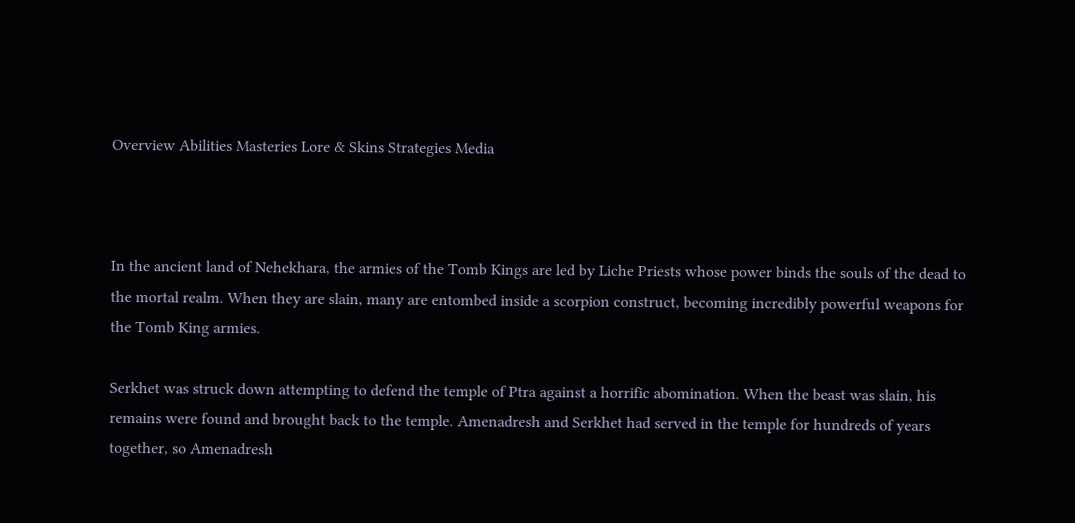Overview Abilities Masteries Lore & Skins Strategies Media



In the ancient land of Nehekhara, the armies of the Tomb Kings are led by Liche Priests whose power binds the souls of the dead to the mortal realm. When they are slain, many are entombed inside a scorpion construct, becoming incredibly powerful weapons for the Tomb King armies.

Serkhet was struck down attempting to defend the temple of Ptra against a horrific abomination. When the beast was slain, his remains were found and brought back to the temple. Amenadresh and Serkhet had served in the temple for hundreds of years together, so Amenadresh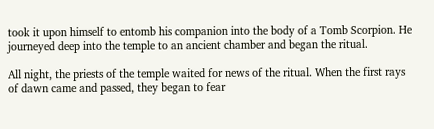took it upon himself to entomb his companion into the body of a Tomb Scorpion. He journeyed deep into the temple to an ancient chamber and began the ritual.

All night, the priests of the temple waited for news of the ritual. When the first rays of dawn came and passed, they began to fear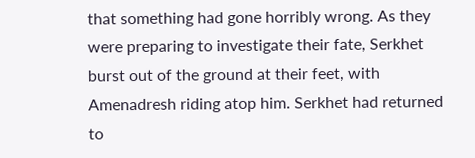that something had gone horribly wrong. As they were preparing to investigate their fate, Serkhet burst out of the ground at their feet, with Amenadresh riding atop him. Serkhet had returned to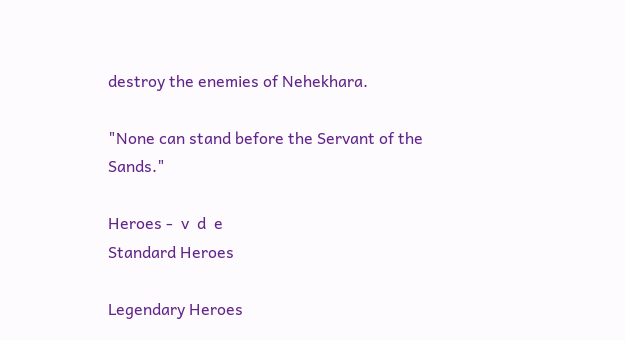destroy the enemies of Nehekhara.

"None can stand before the Servant of the Sands."

Heroes -  v  d  e
Standard Heroes

Legendary Heroes